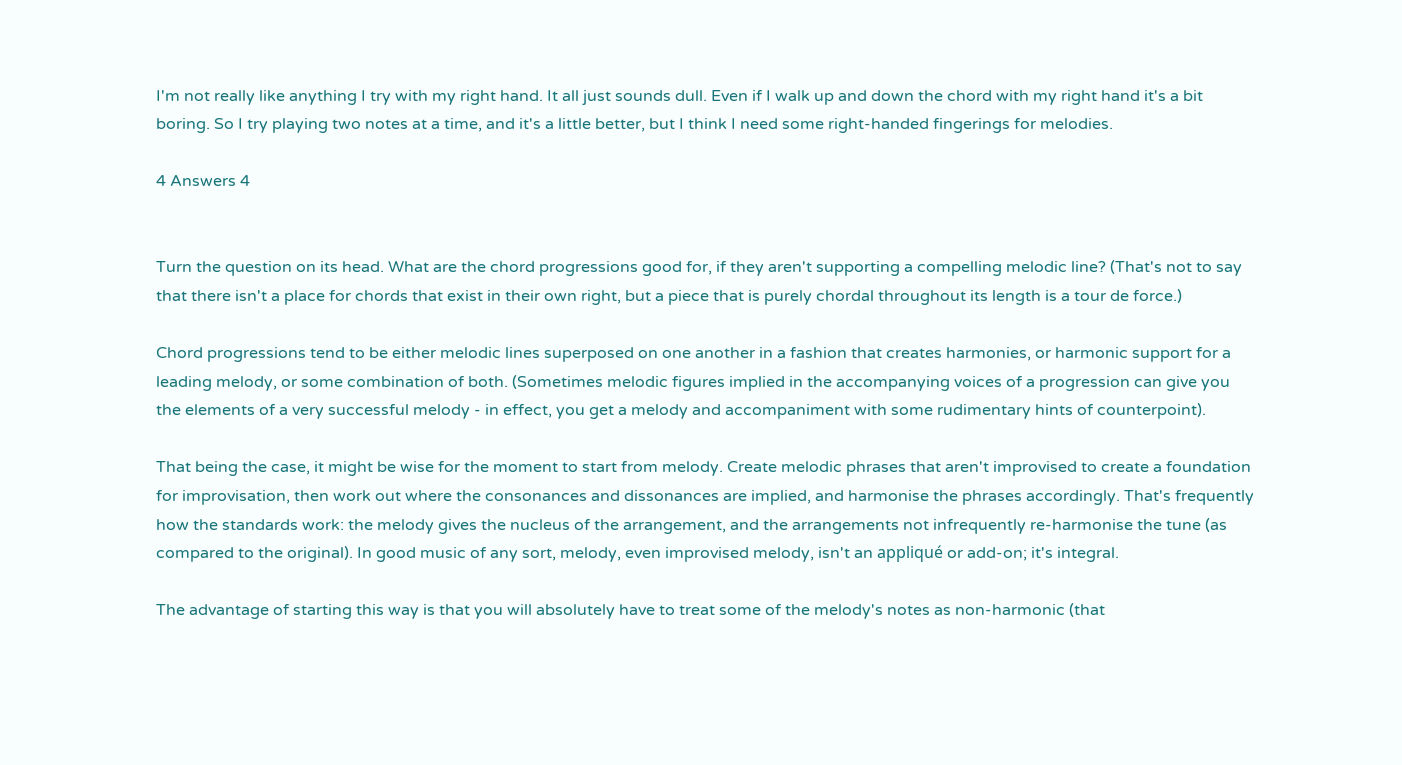I'm not really like anything I try with my right hand. It all just sounds dull. Even if I walk up and down the chord with my right hand it's a bit boring. So I try playing two notes at a time, and it's a little better, but I think I need some right-handed fingerings for melodies.

4 Answers 4


Turn the question on its head. What are the chord progressions good for, if they aren't supporting a compelling melodic line? (That's not to say that there isn't a place for chords that exist in their own right, but a piece that is purely chordal throughout its length is a tour de force.)

Chord progressions tend to be either melodic lines superposed on one another in a fashion that creates harmonies, or harmonic support for a leading melody, or some combination of both. (Sometimes melodic figures implied in the accompanying voices of a progression can give you the elements of a very successful melody - in effect, you get a melody and accompaniment with some rudimentary hints of counterpoint).

That being the case, it might be wise for the moment to start from melody. Create melodic phrases that aren't improvised to create a foundation for improvisation, then work out where the consonances and dissonances are implied, and harmonise the phrases accordingly. That's frequently how the standards work: the melody gives the nucleus of the arrangement, and the arrangements not infrequently re-harmonise the tune (as compared to the original). In good music of any sort, melody, even improvised melody, isn't an appliqué or add-on; it's integral.

The advantage of starting this way is that you will absolutely have to treat some of the melody's notes as non-harmonic (that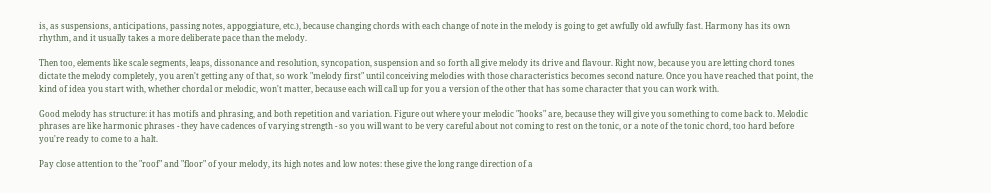is, as suspensions, anticipations, passing notes, appoggiature, etc.), because changing chords with each change of note in the melody is going to get awfully old awfully fast. Harmony has its own rhythm, and it usually takes a more deliberate pace than the melody.

Then too, elements like scale segments, leaps, dissonance and resolution, syncopation, suspension and so forth all give melody its drive and flavour. Right now, because you are letting chord tones dictate the melody completely, you aren't getting any of that, so work "melody first" until conceiving melodies with those characteristics becomes second nature. Once you have reached that point, the kind of idea you start with, whether chordal or melodic, won't matter, because each will call up for you a version of the other that has some character that you can work with.

Good melody has structure: it has motifs and phrasing, and both repetition and variation. Figure out where your melodic "hooks" are, because they will give you something to come back to. Melodic phrases are like harmonic phrases - they have cadences of varying strength - so you will want to be very careful about not coming to rest on the tonic, or a note of the tonic chord, too hard before you're ready to come to a halt.

Pay close attention to the "roof" and "floor" of your melody, its high notes and low notes: these give the long range direction of a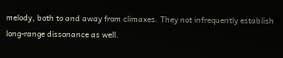melody, both to and away from climaxes. They not infrequently establish long-range dissonance as well.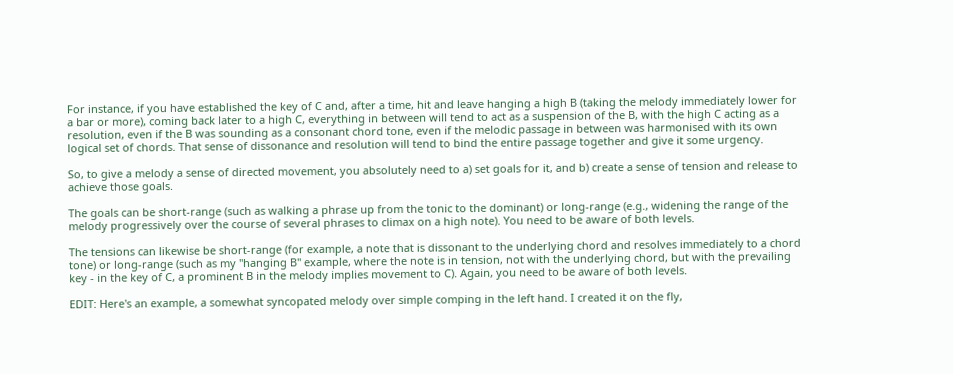For instance, if you have established the key of C and, after a time, hit and leave hanging a high B (taking the melody immediately lower for a bar or more), coming back later to a high C, everything in between will tend to act as a suspension of the B, with the high C acting as a resolution, even if the B was sounding as a consonant chord tone, even if the melodic passage in between was harmonised with its own logical set of chords. That sense of dissonance and resolution will tend to bind the entire passage together and give it some urgency.

So, to give a melody a sense of directed movement, you absolutely need to a) set goals for it, and b) create a sense of tension and release to achieve those goals.

The goals can be short-range (such as walking a phrase up from the tonic to the dominant) or long-range (e.g., widening the range of the melody progressively over the course of several phrases to climax on a high note). You need to be aware of both levels.

The tensions can likewise be short-range (for example, a note that is dissonant to the underlying chord and resolves immediately to a chord tone) or long-range (such as my "hanging B" example, where the note is in tension, not with the underlying chord, but with the prevailing key - in the key of C, a prominent B in the melody implies movement to C). Again, you need to be aware of both levels.

EDIT: Here's an example, a somewhat syncopated melody over simple comping in the left hand. I created it on the fly,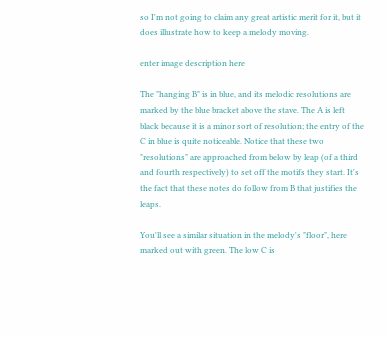so I'm not going to claim any great artistic merit for it, but it does illustrate how to keep a melody moving.

enter image description here

The "hanging B" is in blue, and its melodic resolutions are marked by the blue bracket above the stave. The A is left black because it is a minor sort of resolution; the entry of the C in blue is quite noticeable. Notice that these two "resolutions" are approached from below by leap (of a third and fourth respectively) to set off the motifs they start. It's the fact that these notes do follow from B that justifies the leaps.

You'll see a similar situation in the melody's "floor", here marked out with green. The low C is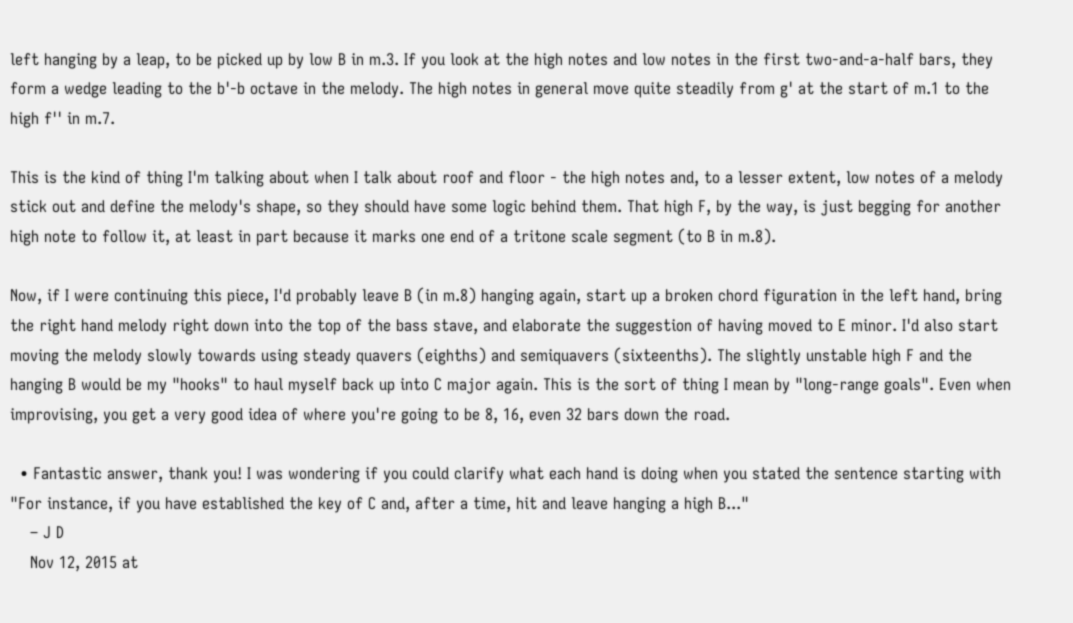left hanging by a leap, to be picked up by low B in m.3. If you look at the high notes and low notes in the first two-and-a-half bars, they form a wedge leading to the b'-b octave in the melody. The high notes in general move quite steadily from g' at the start of m.1 to the high f'' in m.7.

This is the kind of thing I'm talking about when I talk about roof and floor - the high notes and, to a lesser extent, low notes of a melody stick out and define the melody's shape, so they should have some logic behind them. That high F, by the way, is just begging for another high note to follow it, at least in part because it marks one end of a tritone scale segment (to B in m.8).

Now, if I were continuing this piece, I'd probably leave B (in m.8) hanging again, start up a broken chord figuration in the left hand, bring the right hand melody right down into the top of the bass stave, and elaborate the suggestion of having moved to E minor. I'd also start moving the melody slowly towards using steady quavers (eighths) and semiquavers (sixteenths). The slightly unstable high F and the hanging B would be my "hooks" to haul myself back up into C major again. This is the sort of thing I mean by "long-range goals". Even when improvising, you get a very good idea of where you're going to be 8, 16, even 32 bars down the road.

  • Fantastic answer, thank you! I was wondering if you could clarify what each hand is doing when you stated the sentence starting with "For instance, if you have established the key of C and, after a time, hit and leave hanging a high B..."
    – J D
    Nov 12, 2015 at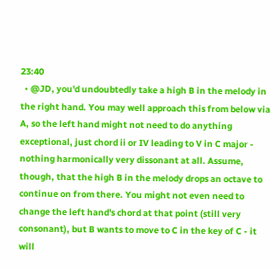23:40
  • @JD, you'd undoubtedly take a high B in the melody in the right hand. You may well approach this from below via A, so the left hand might not need to do anything exceptional, just chord ii or IV leading to V in C major - nothing harmonically very dissonant at all. Assume, though, that the high B in the melody drops an octave to continue on from there. You might not even need to change the left hand's chord at that point (still very consonant), but B wants to move to C in the key of C - it will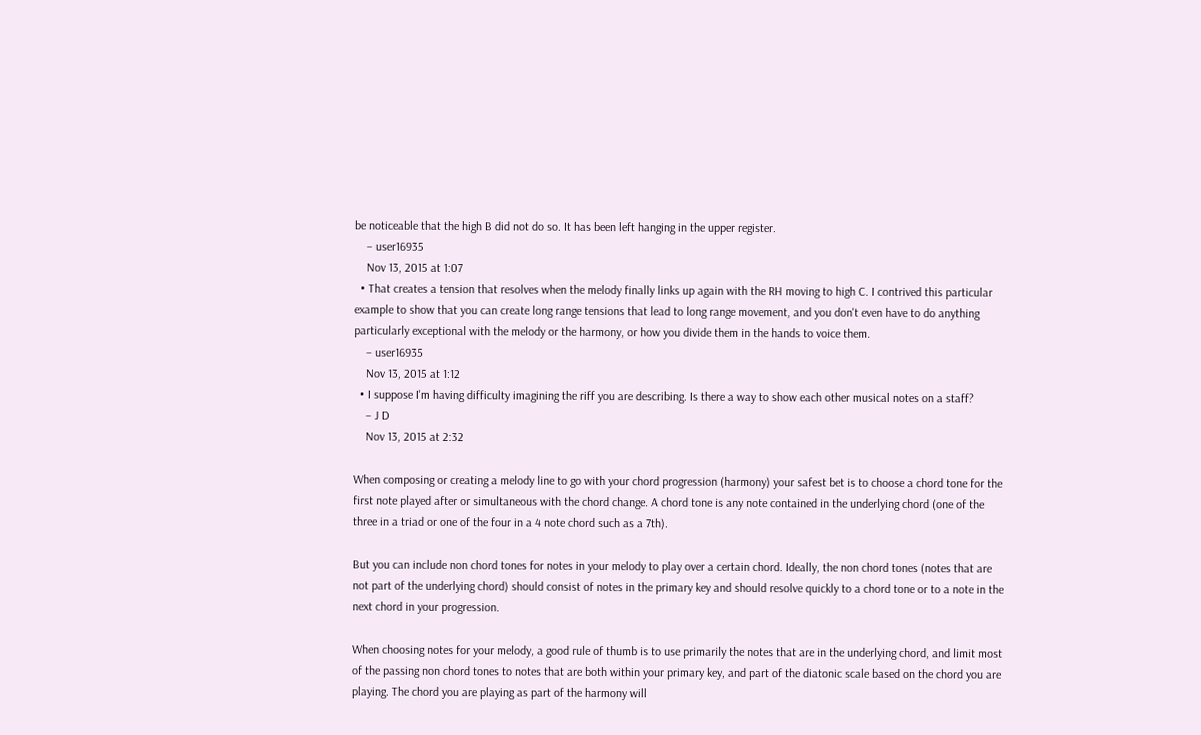be noticeable that the high B did not do so. It has been left hanging in the upper register.
    – user16935
    Nov 13, 2015 at 1:07
  • That creates a tension that resolves when the melody finally links up again with the RH moving to high C. I contrived this particular example to show that you can create long range tensions that lead to long range movement, and you don't even have to do anything particularly exceptional with the melody or the harmony, or how you divide them in the hands to voice them.
    – user16935
    Nov 13, 2015 at 1:12
  • I suppose I'm having difficulty imagining the riff you are describing. Is there a way to show each other musical notes on a staff?
    – J D
    Nov 13, 2015 at 2:32

When composing or creating a melody line to go with your chord progression (harmony) your safest bet is to choose a chord tone for the first note played after or simultaneous with the chord change. A chord tone is any note contained in the underlying chord (one of the three in a triad or one of the four in a 4 note chord such as a 7th).

But you can include non chord tones for notes in your melody to play over a certain chord. Ideally, the non chord tones (notes that are not part of the underlying chord) should consist of notes in the primary key and should resolve quickly to a chord tone or to a note in the next chord in your progression.

When choosing notes for your melody, a good rule of thumb is to use primarily the notes that are in the underlying chord, and limit most of the passing non chord tones to notes that are both within your primary key, and part of the diatonic scale based on the chord you are playing. The chord you are playing as part of the harmony will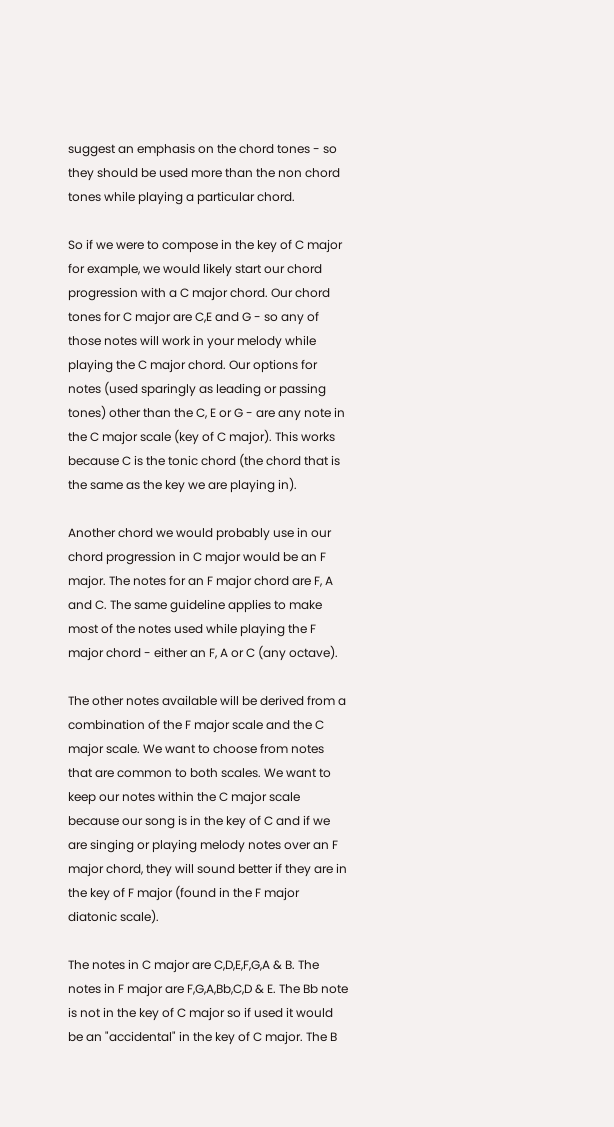suggest an emphasis on the chord tones - so they should be used more than the non chord tones while playing a particular chord.

So if we were to compose in the key of C major for example, we would likely start our chord progression with a C major chord. Our chord tones for C major are C,E and G - so any of those notes will work in your melody while playing the C major chord. Our options for notes (used sparingly as leading or passing tones) other than the C, E or G - are any note in the C major scale (key of C major). This works because C is the tonic chord (the chord that is the same as the key we are playing in).

Another chord we would probably use in our chord progression in C major would be an F major. The notes for an F major chord are F, A and C. The same guideline applies to make most of the notes used while playing the F major chord - either an F, A or C (any octave).

The other notes available will be derived from a combination of the F major scale and the C major scale. We want to choose from notes that are common to both scales. We want to keep our notes within the C major scale because our song is in the key of C and if we are singing or playing melody notes over an F major chord, they will sound better if they are in the key of F major (found in the F major diatonic scale).

The notes in C major are C,D,E,F,G,A & B. The notes in F major are F,G,A,Bb,C,D & E. The Bb note is not in the key of C major so if used it would be an "accidental" in the key of C major. The B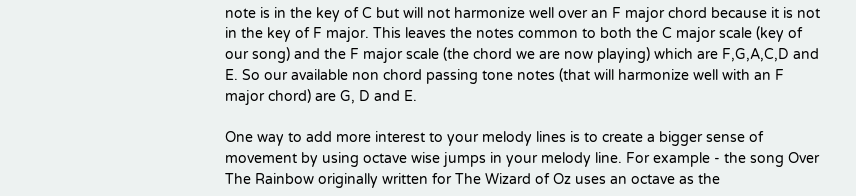note is in the key of C but will not harmonize well over an F major chord because it is not in the key of F major. This leaves the notes common to both the C major scale (key of our song) and the F major scale (the chord we are now playing) which are F,G,A,C,D and E. So our available non chord passing tone notes (that will harmonize well with an F major chord) are G, D and E.

One way to add more interest to your melody lines is to create a bigger sense of movement by using octave wise jumps in your melody line. For example - the song Over The Rainbow originally written for The Wizard of Oz uses an octave as the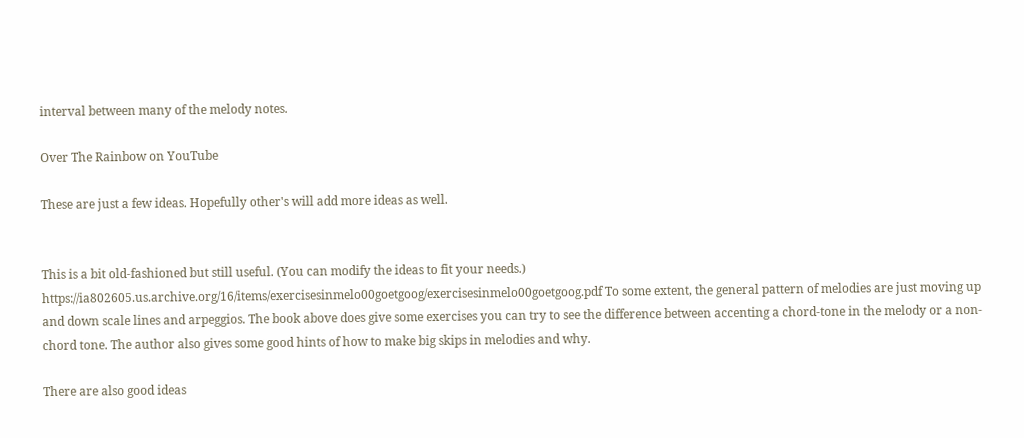interval between many of the melody notes.

Over The Rainbow on YouTube

These are just a few ideas. Hopefully other's will add more ideas as well.


This is a bit old-fashioned but still useful. (You can modify the ideas to fit your needs.) https://ia802605.us.archive.org/16/items/exercisesinmelo00goetgoog/exercisesinmelo00goetgoog.pdf To some extent, the general pattern of melodies are just moving up and down scale lines and arpeggios. The book above does give some exercises you can try to see the difference between accenting a chord-tone in the melody or a non-chord tone. The author also gives some good hints of how to make big skips in melodies and why.

There are also good ideas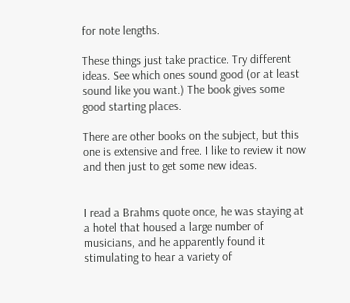for note lengths.

These things just take practice. Try different ideas. See which ones sound good (or at least sound like you want.) The book gives some good starting places.

There are other books on the subject, but this one is extensive and free. I like to review it now and then just to get some new ideas.


I read a Brahms quote once, he was staying at a hotel that housed a large number of musicians, and he apparently found it stimulating to hear a variety of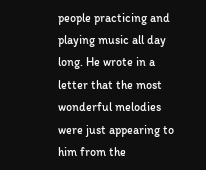people practicing and playing music all day long. He wrote in a letter that the most wonderful melodies were just appearing to him from the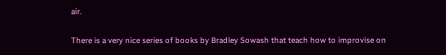air.

There is a very nice series of books by Bradley Sowash that teach how to improvise on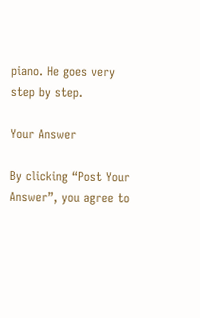piano. He goes very step by step.

Your Answer

By clicking “Post Your Answer”, you agree to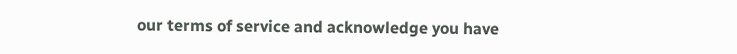our terms of service and acknowledge you have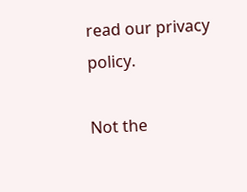read our privacy policy.

Not the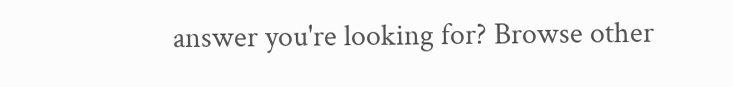answer you're looking for? Browse other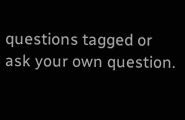questions tagged or ask your own question.